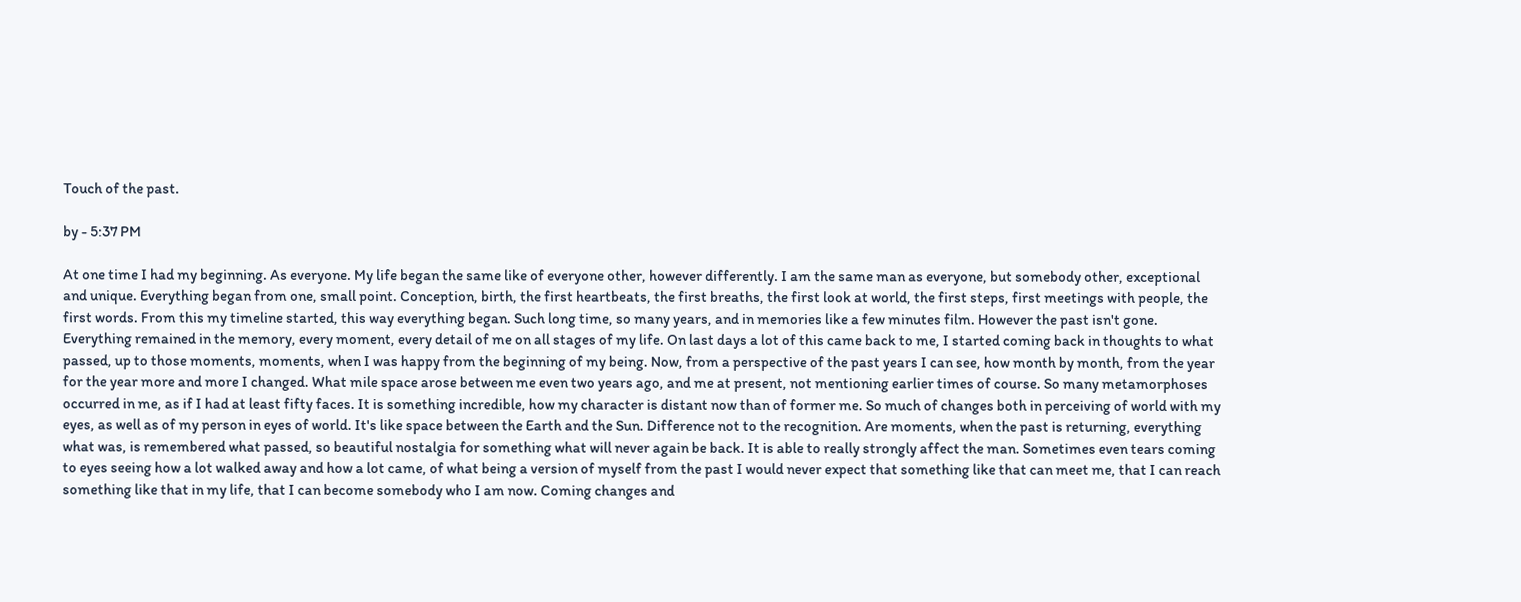Touch of the past.

by - 5:37 PM

At one time I had my beginning. As everyone. My life began the same like of everyone other, however differently. I am the same man as everyone, but somebody other, exceptional and unique. Everything began from one, small point. Conception, birth, the first heartbeats, the first breaths, the first look at world, the first steps, first meetings with people, the first words. From this my timeline started, this way everything began. Such long time, so many years, and in memories like a few minutes film. However the past isn't gone. Everything remained in the memory, every moment, every detail of me on all stages of my life. On last days a lot of this came back to me, I started coming back in thoughts to what passed, up to those moments, moments, when I was happy from the beginning of my being. Now, from a perspective of the past years I can see, how month by month, from the year for the year more and more I changed. What mile space arose between me even two years ago, and me at present, not mentioning earlier times of course. So many metamorphoses occurred in me, as if I had at least fifty faces. It is something incredible, how my character is distant now than of former me. So much of changes both in perceiving of world with my eyes, as well as of my person in eyes of world. It's like space between the Earth and the Sun. Difference not to the recognition. Are moments, when the past is returning, everything what was, is remembered what passed, so beautiful nostalgia for something what will never again be back. It is able to really strongly affect the man. Sometimes even tears coming to eyes seeing how a lot walked away and how a lot came, of what being a version of myself from the past I would never expect that something like that can meet me, that I can reach something like that in my life, that I can become somebody who I am now. Coming changes and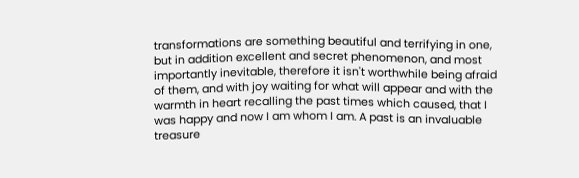transformations are something beautiful and terrifying in one, but in addition excellent and secret phenomenon, and most importantly inevitable, therefore it isn't worthwhile being afraid of them, and with joy waiting for what will appear and with the warmth in heart recalling the past times which caused, that I was happy and now I am whom I am. A past is an invaluable treasure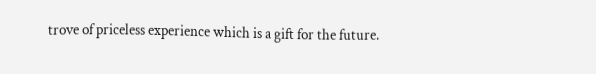trove of priceless experience which is a gift for the future.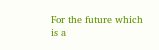For the future which is a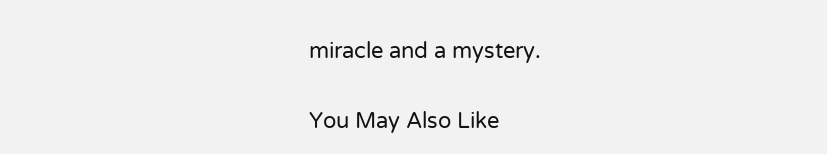miracle and a mystery.

You May Also Like